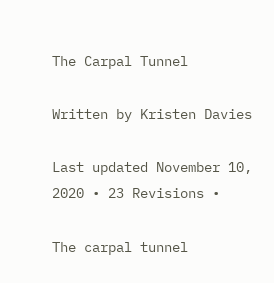The Carpal Tunnel

Written by Kristen Davies

Last updated November 10, 2020 • 23 Revisions •

The carpal tunnel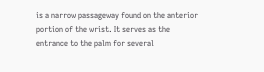is a narrow passageway found on the anterior portion of the wrist. It serves as the entrance to the palm for several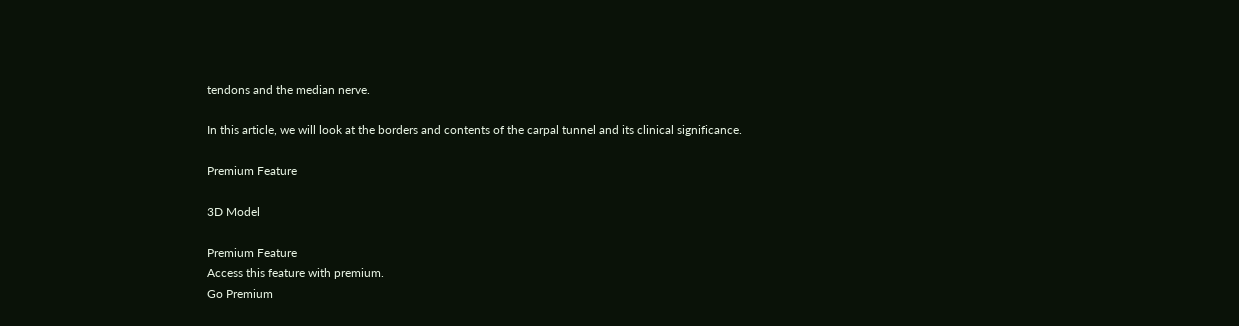tendons and the median nerve.

In this article, we will look at the borders and contents of the carpal tunnel and its clinical significance.

Premium Feature

3D Model

Premium Feature
Access this feature with premium.
Go Premium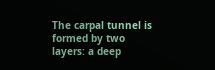The carpal tunnel is formed by two layers: a deep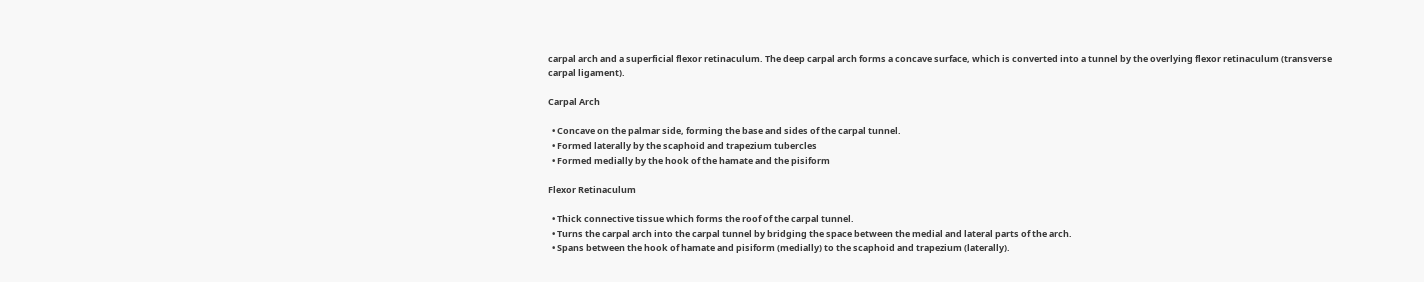carpal arch and a superficial flexor retinaculum. The deep carpal arch forms a concave surface, which is converted into a tunnel by the overlying flexor retinaculum (transverse carpal ligament).

Carpal Arch

  • Concave on the palmar side, forming the base and sides of the carpal tunnel.
  • Formed laterally by the scaphoid and trapezium tubercles
  • Formed medially by the hook of the hamate and the pisiform

Flexor Retinaculum

  • Thick connective tissue which forms the roof of the carpal tunnel.
  • Turns the carpal arch into the carpal tunnel by bridging the space between the medial and lateral parts of the arch.
  • Spans between the hook of hamate and pisiform (medially) to the scaphoid and trapezium (laterally).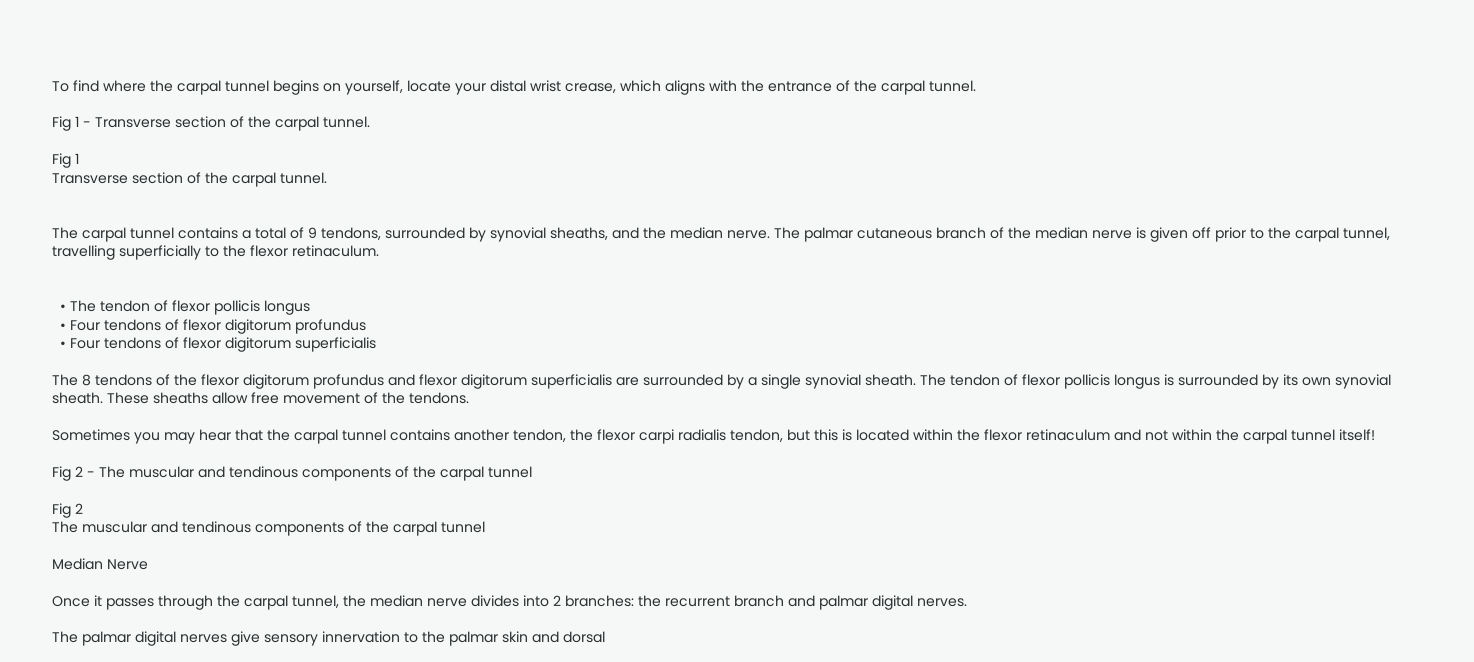To find where the carpal tunnel begins on yourself, locate your distal wrist crease, which aligns with the entrance of the carpal tunnel.

Fig 1 - Transverse section of the carpal tunnel.

Fig 1
Transverse section of the carpal tunnel.


The carpal tunnel contains a total of 9 tendons, surrounded by synovial sheaths, and the median nerve. The palmar cutaneous branch of the median nerve is given off prior to the carpal tunnel, travelling superficially to the flexor retinaculum.


  • The tendon of flexor pollicis longus
  • Four tendons of flexor digitorum profundus
  • Four tendons of flexor digitorum superficialis

The 8 tendons of the flexor digitorum profundus and flexor digitorum superficialis are surrounded by a single synovial sheath. The tendon of flexor pollicis longus is surrounded by its own synovial sheath. These sheaths allow free movement of the tendons.

Sometimes you may hear that the carpal tunnel contains another tendon, the flexor carpi radialis tendon, but this is located within the flexor retinaculum and not within the carpal tunnel itself!

Fig 2 - The muscular and tendinous components of the carpal tunnel

Fig 2
The muscular and tendinous components of the carpal tunnel

Median Nerve

Once it passes through the carpal tunnel, the median nerve divides into 2 branches: the recurrent branch and palmar digital nerves.

The palmar digital nerves give sensory innervation to the palmar skin and dorsal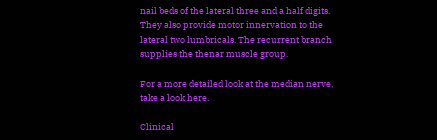nail beds of the lateral three and a half digits. They also provide motor innervation to the lateral two lumbricals. The recurrent branch supplies the thenar muscle group.

For a more detailed look at the median nerve, take a look here.

Clinical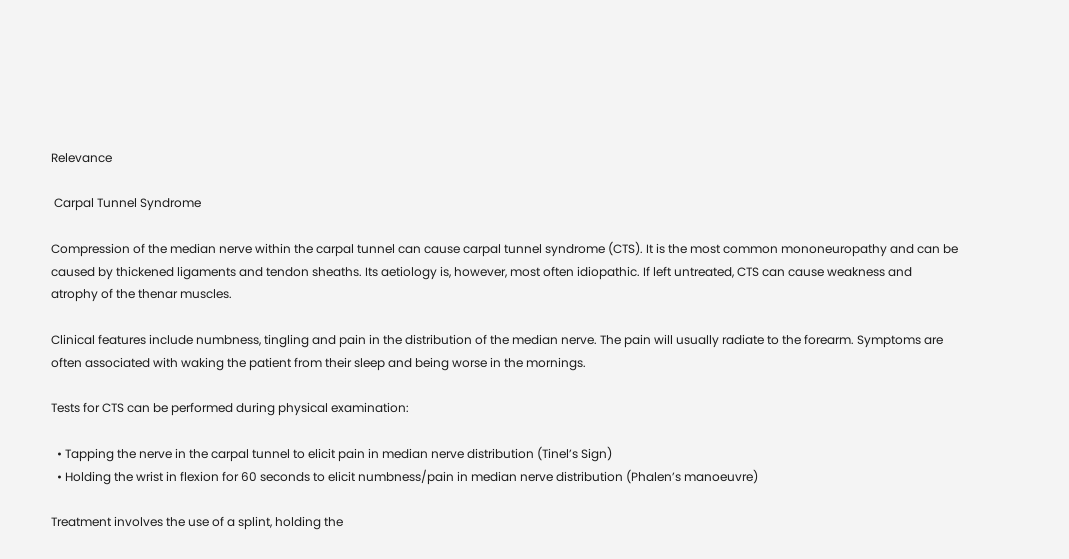Relevance

 Carpal Tunnel Syndrome

Compression of the median nerve within the carpal tunnel can cause carpal tunnel syndrome (CTS). It is the most common mononeuropathy and can be caused by thickened ligaments and tendon sheaths. Its aetiology is, however, most often idiopathic. If left untreated, CTS can cause weakness and atrophy of the thenar muscles.

Clinical features include numbness, tingling and pain in the distribution of the median nerve. The pain will usually radiate to the forearm. Symptoms are often associated with waking the patient from their sleep and being worse in the mornings.

Tests for CTS can be performed during physical examination:

  • Tapping the nerve in the carpal tunnel to elicit pain in median nerve distribution (Tinel’s Sign)
  • Holding the wrist in flexion for 60 seconds to elicit numbness/pain in median nerve distribution (Phalen’s manoeuvre)

Treatment involves the use of a splint, holding the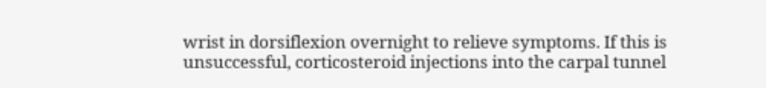wrist in dorsiflexion overnight to relieve symptoms. If this is unsuccessful, corticosteroid injections into the carpal tunnel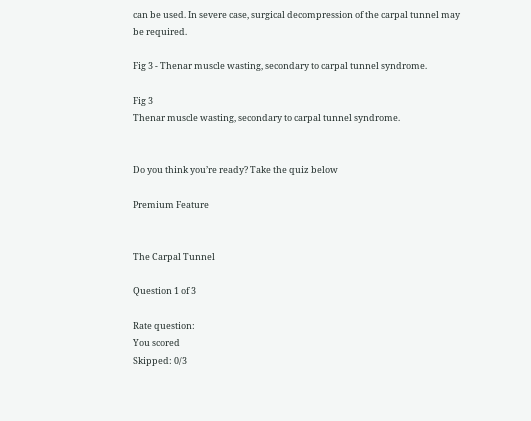can be used. In severe case, surgical decompression of the carpal tunnel may be required.

Fig 3 - Thenar muscle wasting, secondary to carpal tunnel syndrome.

Fig 3
Thenar muscle wasting, secondary to carpal tunnel syndrome.


Do you think you’re ready? Take the quiz below

Premium Feature


The Carpal Tunnel

Question 1 of 3

Rate question:
You scored
Skipped: 0/3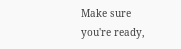Make sure you're ready,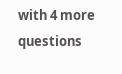with 4 more questions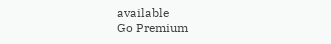available
Go Premium